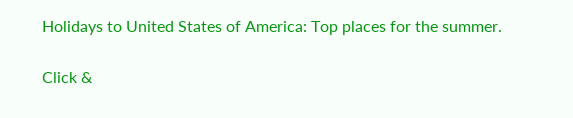Holidays to United States of America: Top places for the summer.

Click &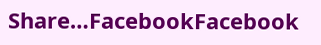Share…FacebookFacebook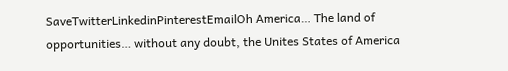SaveTwitterLinkedinPinterestEmailOh America… The land of opportunities… without any doubt, the Unites States of America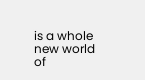is a whole new world of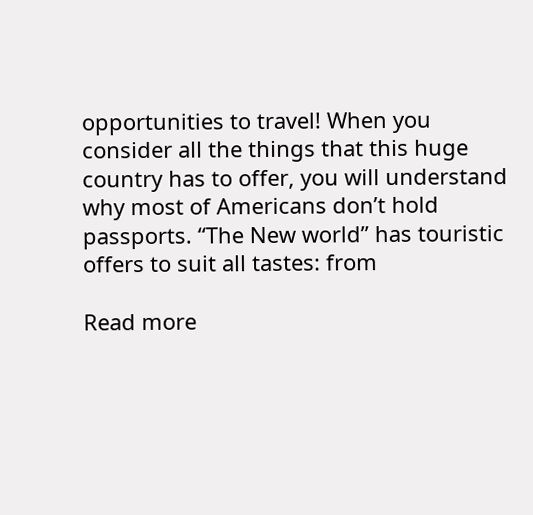opportunities to travel! When you consider all the things that this huge country has to offer, you will understand why most of Americans don’t hold passports. “The New world” has touristic offers to suit all tastes: from

Read more